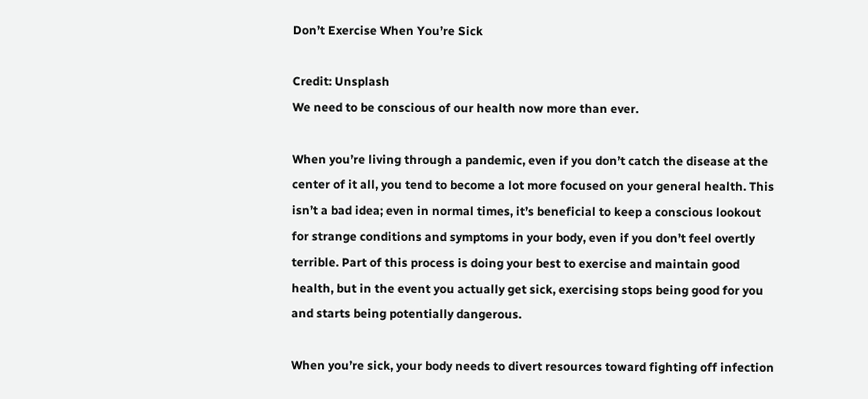Don’t Exercise When You’re Sick

Credit: Unsplash
We need to be conscious of our health now more than ever.

When you’re living through a pandemic, even if you don’t catch the disease at the center of it all, you tend to become a lot more focused on your general health. This isn’t a bad idea; even in normal times, it’s beneficial to keep a conscious lookout for strange conditions and symptoms in your body, even if you don’t feel overtly terrible. Part of this process is doing your best to exercise and maintain good health, but in the event you actually get sick, exercising stops being good for you and starts being potentially dangerous.

When you’re sick, your body needs to divert resources toward fighting off infection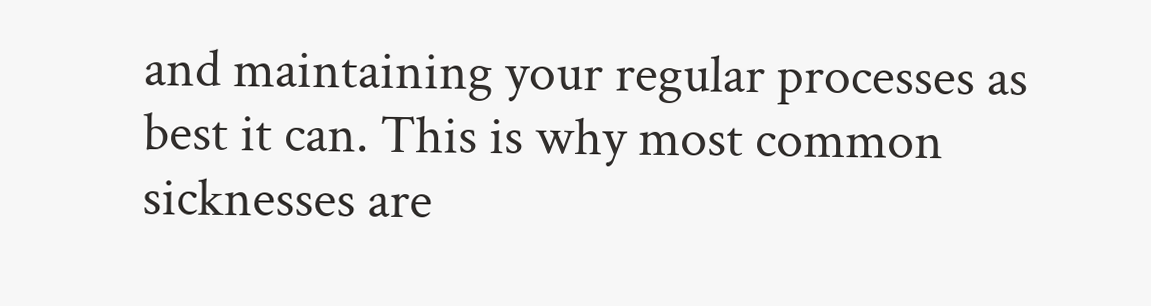and maintaining your regular processes as best it can. This is why most common sicknesses are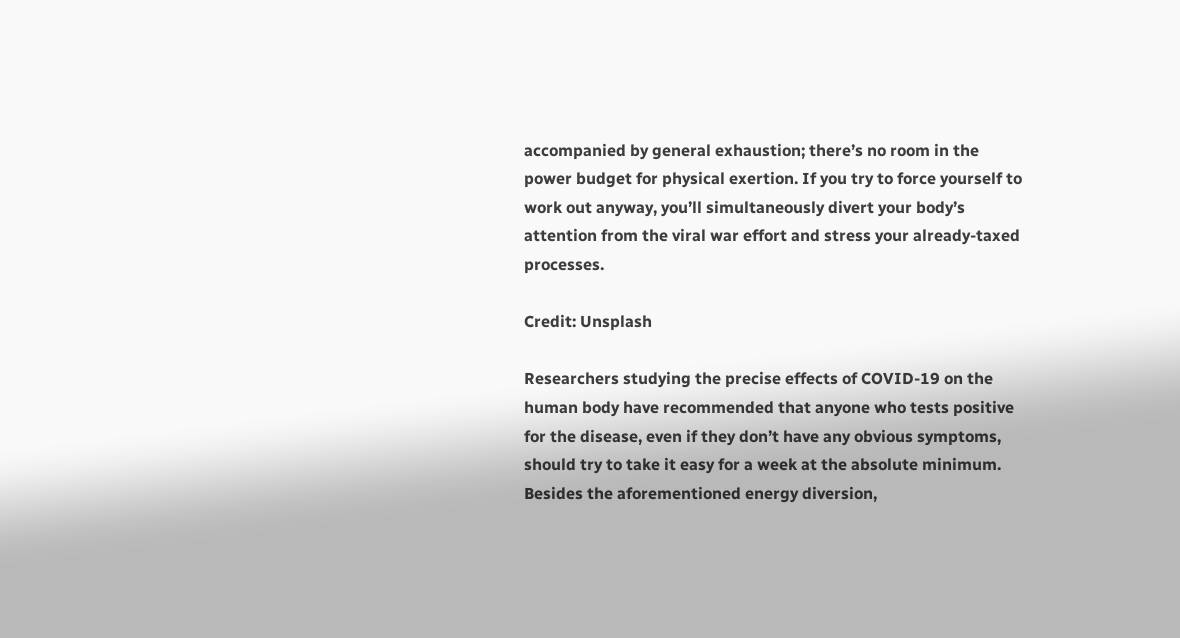accompanied by general exhaustion; there’s no room in the power budget for physical exertion. If you try to force yourself to work out anyway, you’ll simultaneously divert your body’s attention from the viral war effort and stress your already-taxed processes.

Credit: Unsplash

Researchers studying the precise effects of COVID-19 on the human body have recommended that anyone who tests positive for the disease, even if they don’t have any obvious symptoms, should try to take it easy for a week at the absolute minimum. Besides the aforementioned energy diversion,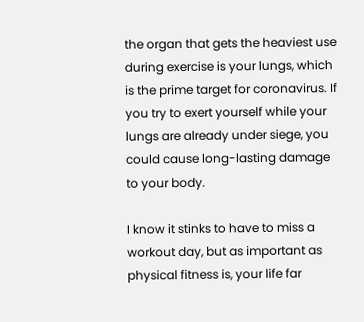the organ that gets the heaviest use during exercise is your lungs, which is the prime target for coronavirus. If you try to exert yourself while your lungs are already under siege, you could cause long-lasting damage to your body.

I know it stinks to have to miss a workout day, but as important as physical fitness is, your life far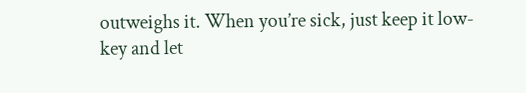outweighs it. When you’re sick, just keep it low-key and let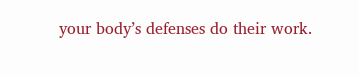your body’s defenses do their work.